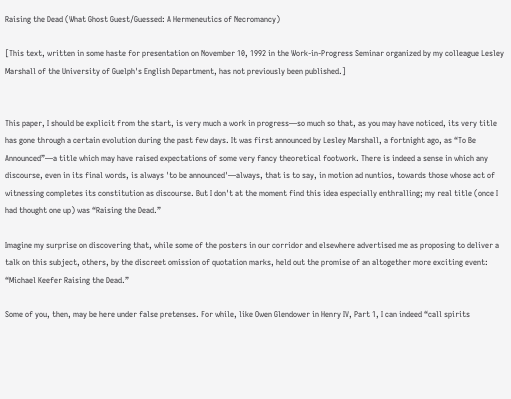Raising the Dead (What Ghost Guest/Guessed: A Hermeneutics of Necromancy)

[This text, written in some haste for presentation on November 10, 1992 in the Work-in-Progress Seminar organized by my colleague Lesley Marshall of the University of Guelph's English Department, has not previously been published.]


This paper, I should be explicit from the start, is very much a work in progress—so much so that, as you may have noticed, its very title has gone through a certain evolution during the past few days. It was first announced by Lesley Marshall, a fortnight ago, as “To Be Announced”—a title which may have raised expectations of some very fancy theoretical footwork. There is indeed a sense in which any discourse, even in its final words, is always 'to be announced'—always, that is to say, in motion ad nuntios, towards those whose act of witnessing completes its constitution as discourse. But I don't at the moment find this idea especially enthralling; my real title (once I had thought one up) was “Raising the Dead.”

Imagine my surprise on discovering that, while some of the posters in our corridor and elsewhere advertised me as proposing to deliver a talk on this subject, others, by the discreet omission of quotation marks, held out the promise of an altogether more exciting event: “Michael Keefer Raising the Dead.”

Some of you, then, may be here under false pretenses. For while, like Owen Glendower in Henry IV, Part 1, I can indeed “call spirits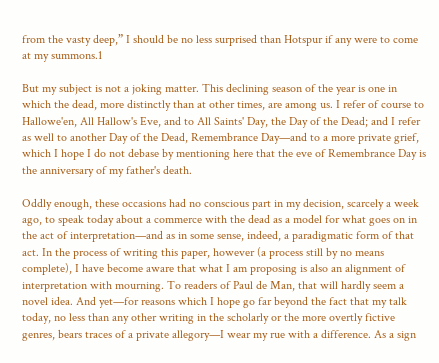from the vasty deep,” I should be no less surprised than Hotspur if any were to come at my summons.1

But my subject is not a joking matter. This declining season of the year is one in which the dead, more distinctly than at other times, are among us. I refer of course to Hallowe'en, All Hallow's Eve, and to All Saints' Day, the Day of the Dead; and I refer as well to another Day of the Dead, Remembrance Day—and to a more private grief, which I hope I do not debase by mentioning here that the eve of Remembrance Day is the anniversary of my father's death.

Oddly enough, these occasions had no conscious part in my decision, scarcely a week ago, to speak today about a commerce with the dead as a model for what goes on in the act of interpretation—and as in some sense, indeed, a paradigmatic form of that act. In the process of writing this paper, however (a process still by no means complete), I have become aware that what I am proposing is also an alignment of interpretation with mourning. To readers of Paul de Man, that will hardly seem a novel idea. And yet—for reasons which I hope go far beyond the fact that my talk today, no less than any other writing in the scholarly or the more overtly fictive genres, bears traces of a private allegory—I wear my rue with a difference. As a sign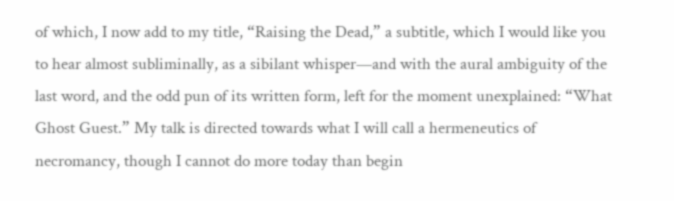of which, I now add to my title, “Raising the Dead,” a subtitle, which I would like you to hear almost subliminally, as a sibilant whisper—and with the aural ambiguity of the last word, and the odd pun of its written form, left for the moment unexplained: “What Ghost Guest.” My talk is directed towards what I will call a hermeneutics of necromancy, though I cannot do more today than begin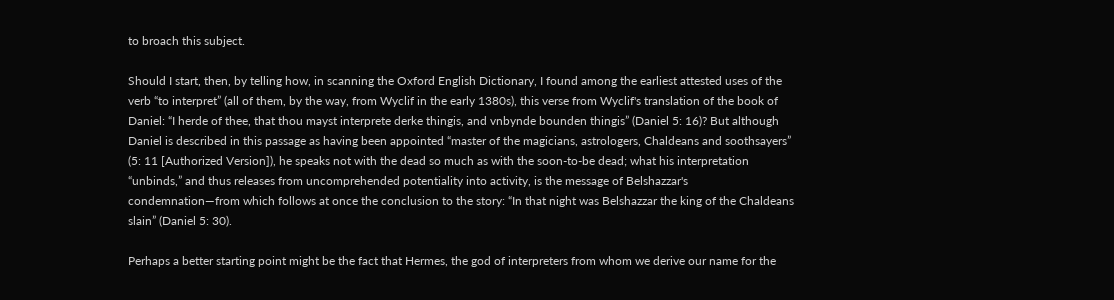to broach this subject.

Should I start, then, by telling how, in scanning the Oxford English Dictionary, I found among the earliest attested uses of the verb “to interpret” (all of them, by the way, from Wyclif in the early 1380s), this verse from Wyclif's translation of the book of Daniel: “I herde of thee, that thou mayst interprete derke thingis, and vnbynde bounden thingis” (Daniel 5: 16)? But although Daniel is described in this passage as having been appointed “master of the magicians, astrologers, Chaldeans and soothsayers” (5: 11 [Authorized Version]), he speaks not with the dead so much as with the soon-to-be dead; what his interpretation “unbinds,” and thus releases from uncomprehended potentiality into activity, is the message of Belshazzar's condemnation—from which follows at once the conclusion to the story: “In that night was Belshazzar the king of the Chaldeans slain” (Daniel 5: 30).

Perhaps a better starting point might be the fact that Hermes, the god of interpreters from whom we derive our name for the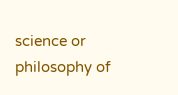science or philosophy of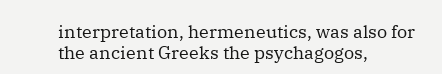interpretation, hermeneutics, was also for the ancient Greeks the psychagogos,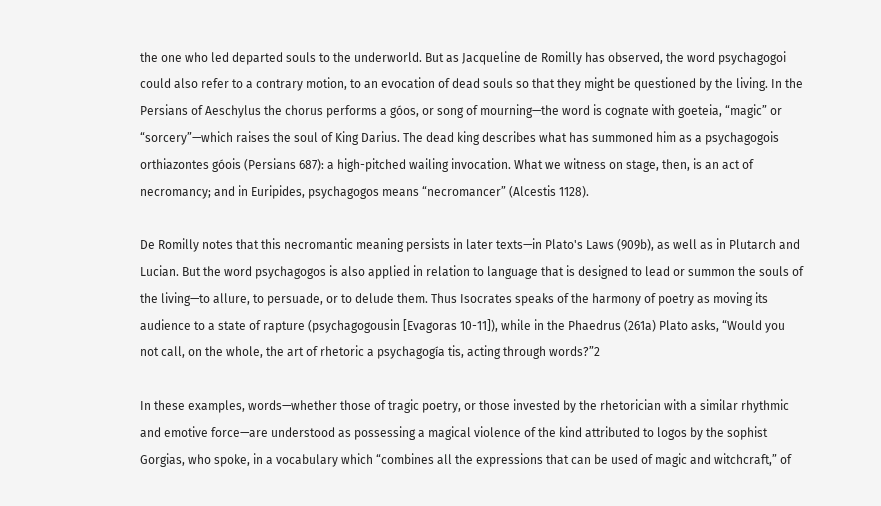the one who led departed souls to the underworld. But as Jacqueline de Romilly has observed, the word psychagogoi could also refer to a contrary motion, to an evocation of dead souls so that they might be questioned by the living. In the Persians of Aeschylus the chorus performs a góos, or song of mourning—the word is cognate with goeteia, “magic” or “sorcery”—which raises the soul of King Darius. The dead king describes what has summoned him as a psychagogois orthiazontes góois (Persians 687): a high-pitched wailing invocation. What we witness on stage, then, is an act of necromancy; and in Euripides, psychagogos means “necromancer” (Alcestis 1128).

De Romilly notes that this necromantic meaning persists in later texts—in Plato's Laws (909b), as well as in Plutarch and Lucian. But the word psychagogos is also applied in relation to language that is designed to lead or summon the souls of the living—to allure, to persuade, or to delude them. Thus Isocrates speaks of the harmony of poetry as moving its audience to a state of rapture (psychagogousin [Evagoras 10-11]), while in the Phaedrus (261a) Plato asks, “Would you not call, on the whole, the art of rhetoric a psychagogía tis, acting through words?”2

In these examples, words—whether those of tragic poetry, or those invested by the rhetorician with a similar rhythmic and emotive force—are understood as possessing a magical violence of the kind attributed to logos by the sophist Gorgias, who spoke, in a vocabulary which “combines all the expressions that can be used of magic and witchcraft,” of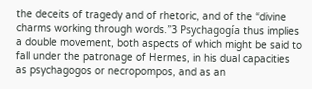the deceits of tragedy and of rhetoric, and of the “divine charms working through words.”3 Psychagogía thus implies a double movement, both aspects of which might be said to fall under the patronage of Hermes, in his dual capacities as psychagogos or necropompos, and as an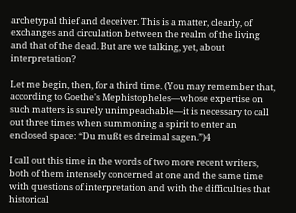archetypal thief and deceiver. This is a matter, clearly, of exchanges and circulation between the realm of the living and that of the dead. But are we talking, yet, about interpretation?

Let me begin, then, for a third time. (You may remember that, according to Goethe's Mephistopheles—whose expertise on such matters is surely unimpeachable—it is necessary to call out three times when summoning a spirit to enter an enclosed space: “Du mußt es dreimal sagen.”)4

I call out this time in the words of two more recent writers, both of them intensely concerned at one and the same time with questions of interpretation and with the difficulties that historical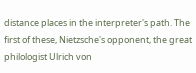distance places in the interpreter's path. The first of these, Nietzsche's opponent, the great philologist Ulrich von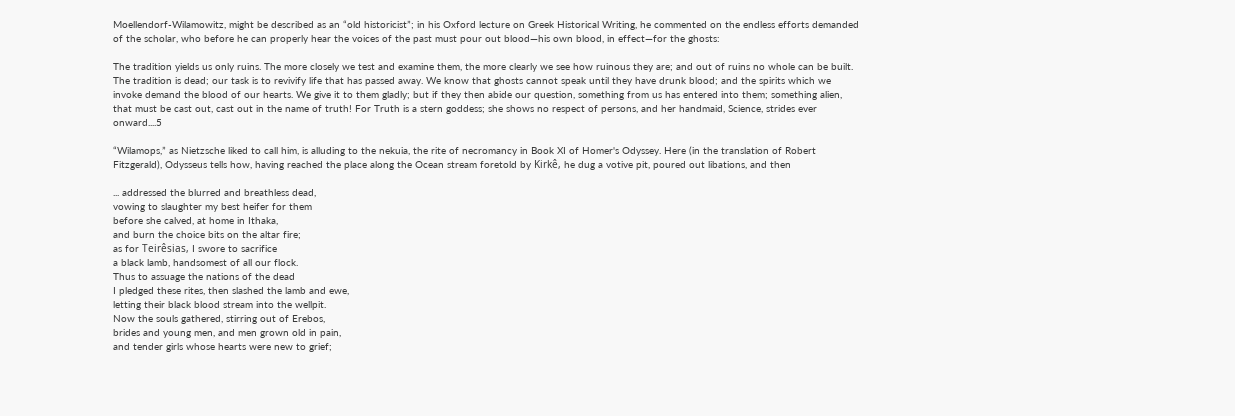Moellendorf-Wilamowitz, might be described as an “old historicist”; in his Oxford lecture on Greek Historical Writing, he commented on the endless efforts demanded of the scholar, who before he can properly hear the voices of the past must pour out blood—his own blood, in effect—for the ghosts:

The tradition yields us only ruins. The more closely we test and examine them, the more clearly we see how ruinous they are; and out of ruins no whole can be built. The tradition is dead; our task is to revivify life that has passed away. We know that ghosts cannot speak until they have drunk blood; and the spirits which we invoke demand the blood of our hearts. We give it to them gladly; but if they then abide our question, something from us has entered into them; something alien, that must be cast out, cast out in the name of truth! For Truth is a stern goddess; she shows no respect of persons, and her handmaid, Science, strides ever onward....5

“Wilamops,” as Nietzsche liked to call him, is alluding to the nekuia, the rite of necromancy in Book XI of Homer's Odyssey. Here (in the translation of Robert Fitzgerald), Odysseus tells how, having reached the place along the Ocean stream foretold by Kirkê, he dug a votive pit, poured out libations, and then

... addressed the blurred and breathless dead,
vowing to slaughter my best heifer for them
before she calved, at home in Ithaka,
and burn the choice bits on the altar fire;
as for Teirêsias, I swore to sacrifice
a black lamb, handsomest of all our flock.
Thus to assuage the nations of the dead
I pledged these rites, then slashed the lamb and ewe,
letting their black blood stream into the wellpit.
Now the souls gathered, stirring out of Erebos,
brides and young men, and men grown old in pain,
and tender girls whose hearts were new to grief;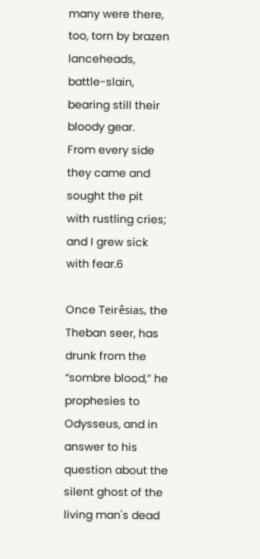many were there, too, torn by brazen lanceheads,
battle-slain, bearing still their bloody gear.
From every side they came and sought the pit
with rustling cries; and I grew sick with fear.6

Once Teirêsias, the Theban seer, has drunk from the “sombre blood,” he prophesies to Odysseus, and in answer to his question about the silent ghost of the living man's dead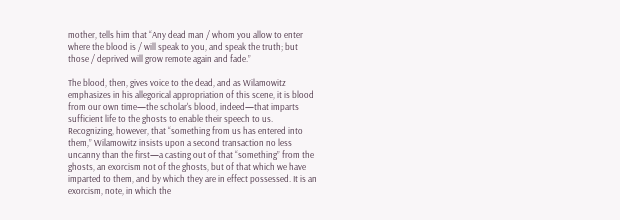mother, tells him that “Any dead man / whom you allow to enter where the blood is / will speak to you, and speak the truth; but those / deprived will grow remote again and fade.”

The blood, then, gives voice to the dead, and as Wilamowitz emphasizes in his allegorical appropriation of this scene, it is blood from our own time—the scholar's blood, indeed—that imparts sufficient life to the ghosts to enable their speech to us. Recognizing, however, that “something from us has entered into them,” Wilamowitz insists upon a second transaction no less uncanny than the first—a casting out of that “something” from the ghosts, an exorcism not of the ghosts, but of that which we have imparted to them, and by which they are in effect possessed. It is an exorcism, note, in which the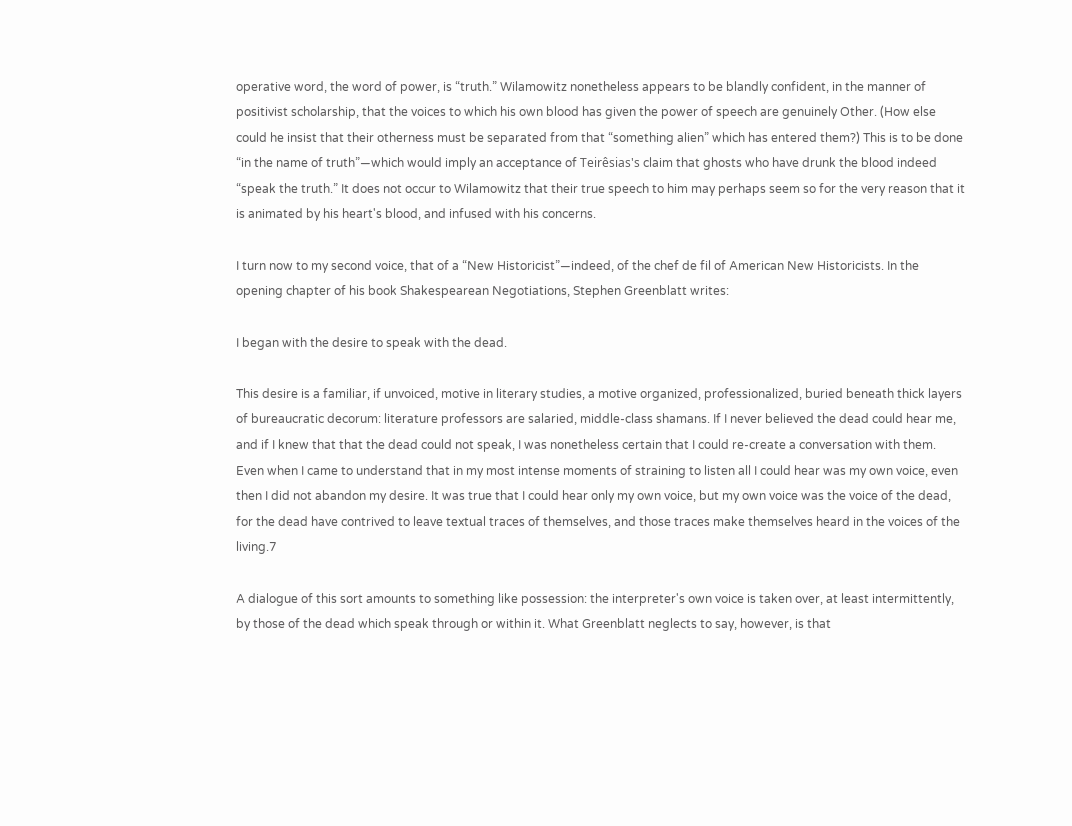operative word, the word of power, is “truth.” Wilamowitz nonetheless appears to be blandly confident, in the manner of positivist scholarship, that the voices to which his own blood has given the power of speech are genuinely Other. (How else could he insist that their otherness must be separated from that “something alien” which has entered them?) This is to be done “in the name of truth”—which would imply an acceptance of Teirêsias's claim that ghosts who have drunk the blood indeed “speak the truth.” It does not occur to Wilamowitz that their true speech to him may perhaps seem so for the very reason that it is animated by his heart's blood, and infused with his concerns.

I turn now to my second voice, that of a “New Historicist”—indeed, of the chef de fil of American New Historicists. In the opening chapter of his book Shakespearean Negotiations, Stephen Greenblatt writes:

I began with the desire to speak with the dead.

This desire is a familiar, if unvoiced, motive in literary studies, a motive organized, professionalized, buried beneath thick layers of bureaucratic decorum: literature professors are salaried, middle-class shamans. If I never believed the dead could hear me, and if I knew that that the dead could not speak, I was nonetheless certain that I could re-create a conversation with them. Even when I came to understand that in my most intense moments of straining to listen all I could hear was my own voice, even then I did not abandon my desire. It was true that I could hear only my own voice, but my own voice was the voice of the dead, for the dead have contrived to leave textual traces of themselves, and those traces make themselves heard in the voices of the living.7

A dialogue of this sort amounts to something like possession: the interpreter's own voice is taken over, at least intermittently, by those of the dead which speak through or within it. What Greenblatt neglects to say, however, is that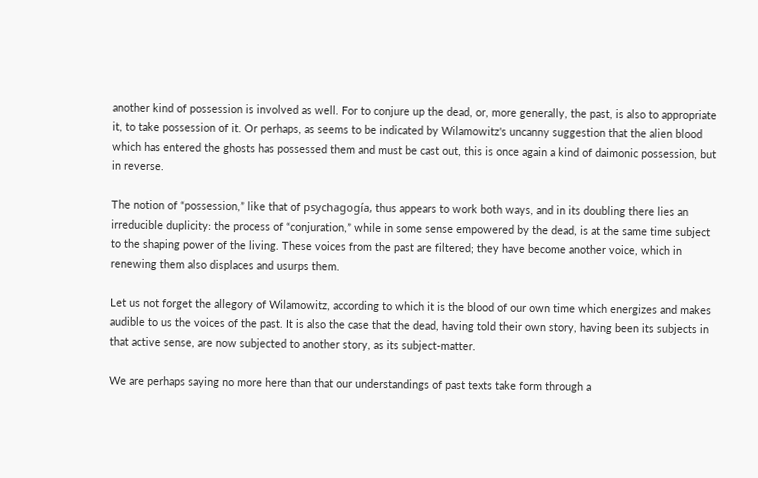another kind of possession is involved as well. For to conjure up the dead, or, more generally, the past, is also to appropriate it, to take possession of it. Or perhaps, as seems to be indicated by Wilamowitz's uncanny suggestion that the alien blood which has entered the ghosts has possessed them and must be cast out, this is once again a kind of daimonic possession, but in reverse.

The notion of “possession,” like that of psychagogía, thus appears to work both ways, and in its doubling there lies an irreducible duplicity: the process of “conjuration,” while in some sense empowered by the dead, is at the same time subject to the shaping power of the living. These voices from the past are filtered; they have become another voice, which in renewing them also displaces and usurps them.

Let us not forget the allegory of Wilamowitz, according to which it is the blood of our own time which energizes and makes audible to us the voices of the past. It is also the case that the dead, having told their own story, having been its subjects in that active sense, are now subjected to another story, as its subject-matter.

We are perhaps saying no more here than that our understandings of past texts take form through a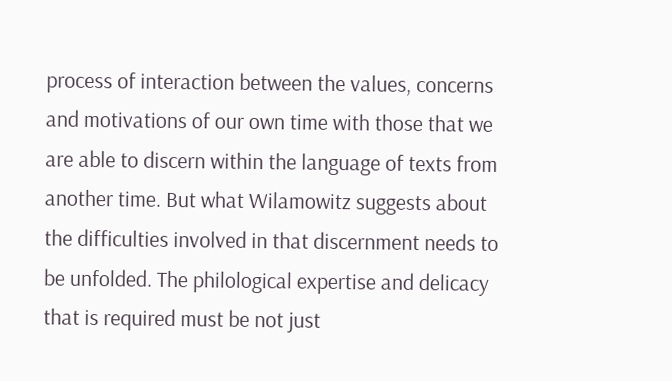process of interaction between the values, concerns and motivations of our own time with those that we are able to discern within the language of texts from another time. But what Wilamowitz suggests about the difficulties involved in that discernment needs to be unfolded. The philological expertise and delicacy that is required must be not just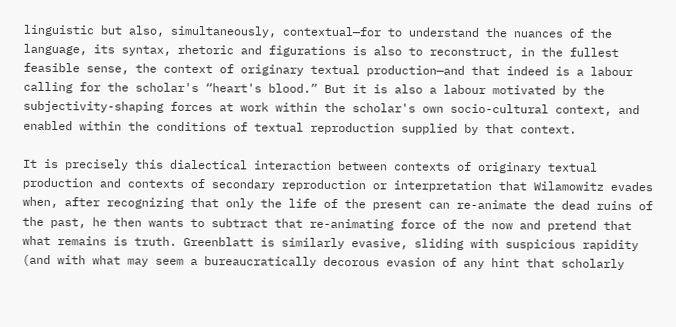linguistic but also, simultaneously, contextual—for to understand the nuances of the language, its syntax, rhetoric and figurations is also to reconstruct, in the fullest feasible sense, the context of originary textual production—and that indeed is a labour calling for the scholar's “heart's blood.” But it is also a labour motivated by the subjectivity-shaping forces at work within the scholar's own socio-cultural context, and enabled within the conditions of textual reproduction supplied by that context.

It is precisely this dialectical interaction between contexts of originary textual production and contexts of secondary reproduction or interpretation that Wilamowitz evades when, after recognizing that only the life of the present can re-animate the dead ruins of the past, he then wants to subtract that re-animating force of the now and pretend that what remains is truth. Greenblatt is similarly evasive, sliding with suspicious rapidity (and with what may seem a bureaucratically decorous evasion of any hint that scholarly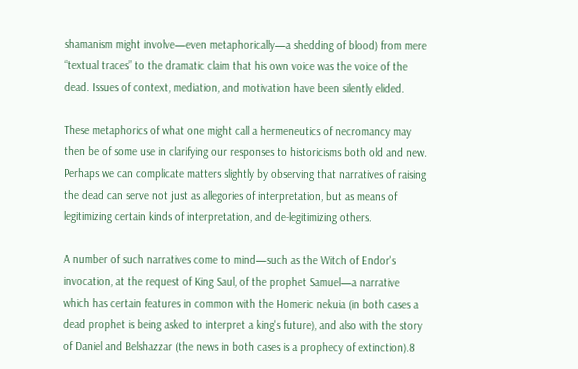shamanism might involve—even metaphorically—a shedding of blood) from mere “textual traces” to the dramatic claim that his own voice was the voice of the dead. Issues of context, mediation, and motivation have been silently elided.

These metaphorics of what one might call a hermeneutics of necromancy may then be of some use in clarifying our responses to historicisms both old and new. Perhaps we can complicate matters slightly by observing that narratives of raising the dead can serve not just as allegories of interpretation, but as means of legitimizing certain kinds of interpretation, and de-legitimizing others.

A number of such narratives come to mind—such as the Witch of Endor's invocation, at the request of King Saul, of the prophet Samuel—a narrative which has certain features in common with the Homeric nekuia (in both cases a dead prophet is being asked to interpret a king's future), and also with the story of Daniel and Belshazzar (the news in both cases is a prophecy of extinction).8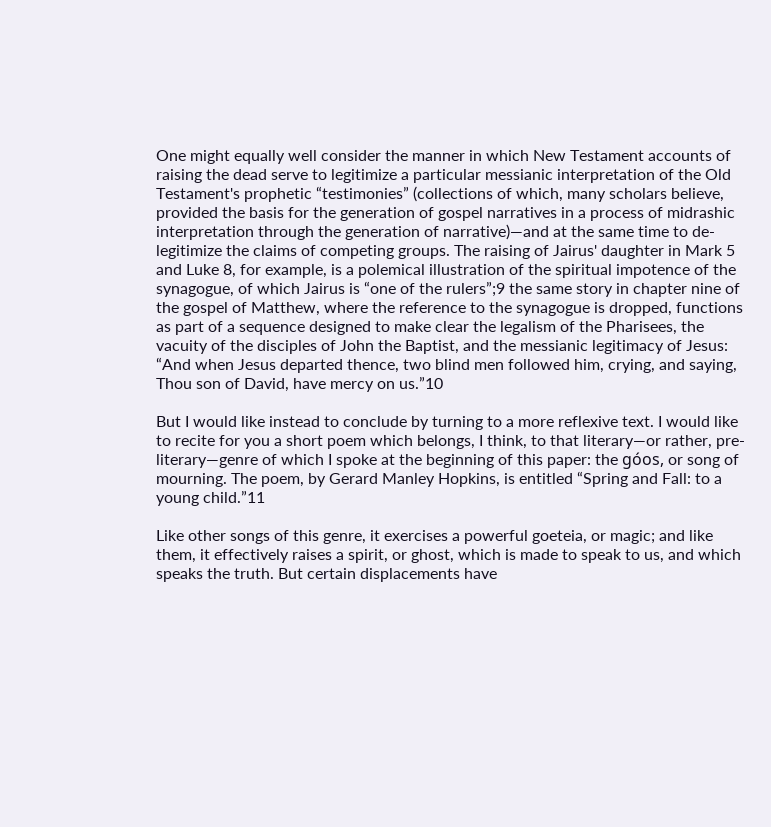One might equally well consider the manner in which New Testament accounts of raising the dead serve to legitimize a particular messianic interpretation of the Old Testament's prophetic “testimonies” (collections of which, many scholars believe, provided the basis for the generation of gospel narratives in a process of midrashic interpretation through the generation of narrative)—and at the same time to de-legitimize the claims of competing groups. The raising of Jairus' daughter in Mark 5 and Luke 8, for example, is a polemical illustration of the spiritual impotence of the synagogue, of which Jairus is “one of the rulers”;9 the same story in chapter nine of the gospel of Matthew, where the reference to the synagogue is dropped, functions as part of a sequence designed to make clear the legalism of the Pharisees, the vacuity of the disciples of John the Baptist, and the messianic legitimacy of Jesus: “And when Jesus departed thence, two blind men followed him, crying, and saying, Thou son of David, have mercy on us.”10

But I would like instead to conclude by turning to a more reflexive text. I would like to recite for you a short poem which belongs, I think, to that literary—or rather, pre-literary—genre of which I spoke at the beginning of this paper: the góos, or song of mourning. The poem, by Gerard Manley Hopkins, is entitled “Spring and Fall: to a young child.”11

Like other songs of this genre, it exercises a powerful goeteia, or magic; and like them, it effectively raises a spirit, or ghost, which is made to speak to us, and which speaks the truth. But certain displacements have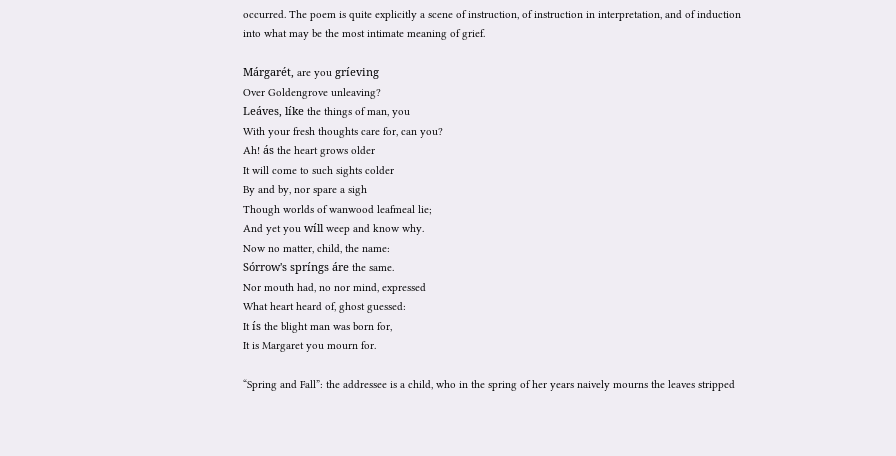occurred. The poem is quite explicitly a scene of instruction, of instruction in interpretation, and of induction into what may be the most intimate meaning of grief.

Márgarét, are you gríeving
Over Goldengrove unleaving?
Leáves, líke the things of man, you
With your fresh thoughts care for, can you?
Ah! ás the heart grows older
It will come to such sights colder
By and by, nor spare a sigh
Though worlds of wanwood leafmeal lie;
And yet you wíll weep and know why.
Now no matter, child, the name:
Sórrow's spríngs áre the same.
Nor mouth had, no nor mind, expressed
What heart heard of, ghost guessed:
It ís the blight man was born for,
It is Margaret you mourn for.

“Spring and Fall”: the addressee is a child, who in the spring of her years naively mourns the leaves stripped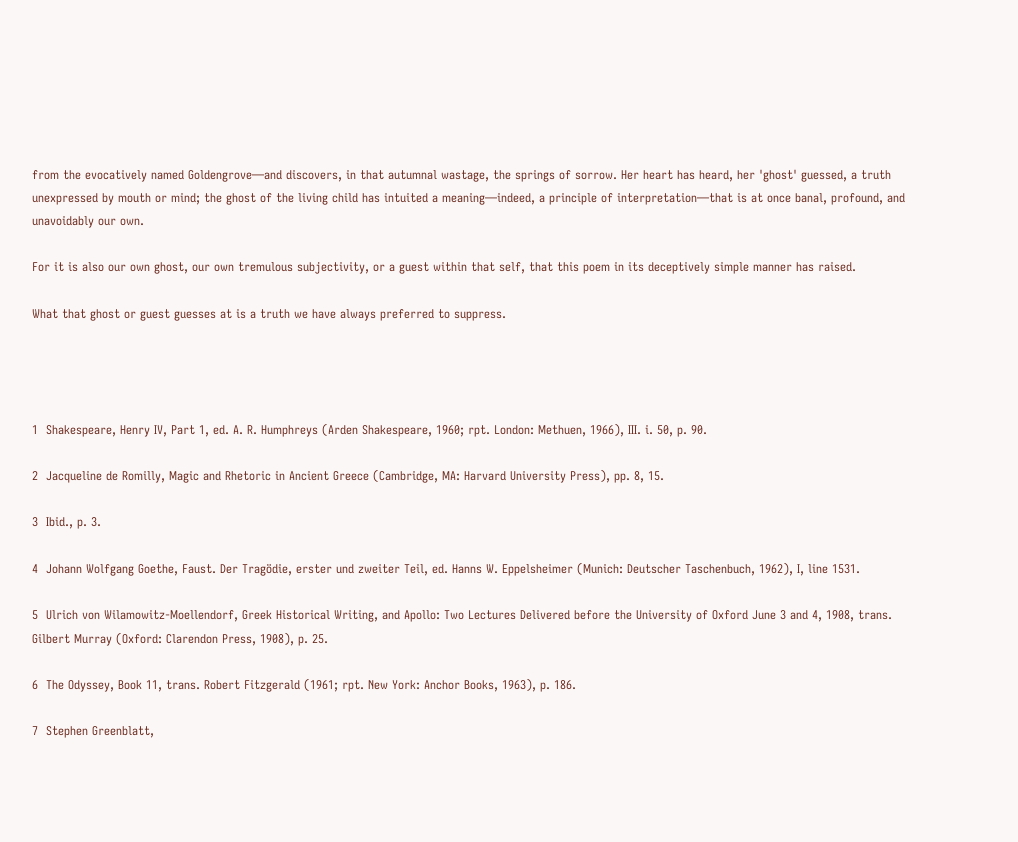from the evocatively named Goldengrove—and discovers, in that autumnal wastage, the springs of sorrow. Her heart has heard, her 'ghost' guessed, a truth unexpressed by mouth or mind; the ghost of the living child has intuited a meaning—indeed, a principle of interpretation—that is at once banal, profound, and unavoidably our own.

For it is also our own ghost, our own tremulous subjectivity, or a guest within that self, that this poem in its deceptively simple manner has raised.

What that ghost or guest guesses at is a truth we have always preferred to suppress.




1  Shakespeare, Henry IV, Part 1, ed. A. R. Humphreys (Arden Shakespeare, 1960; rpt. London: Methuen, 1966), III. i. 50, p. 90.

2  Jacqueline de Romilly, Magic and Rhetoric in Ancient Greece (Cambridge, MA: Harvard University Press), pp. 8, 15.

3  Ibid., p. 3.

4  Johann Wolfgang Goethe, Faust. Der Tragödie, erster und zweiter Teil, ed. Hanns W. Eppelsheimer (Munich: Deutscher Taschenbuch, 1962), I, line 1531.

5  Ulrich von Wilamowitz-Moellendorf, Greek Historical Writing, and Apollo: Two Lectures Delivered before the University of Oxford June 3 and 4, 1908, trans. Gilbert Murray (Oxford: Clarendon Press, 1908), p. 25.

6  The Odyssey, Book 11, trans. Robert Fitzgerald (1961; rpt. New York: Anchor Books, 1963), p. 186.

7  Stephen Greenblatt,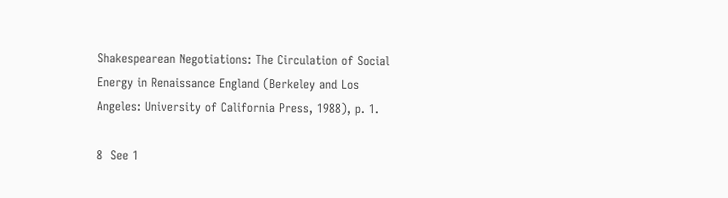Shakespearean Negotiations: The Circulation of Social Energy in Renaissance England (Berkeley and Los Angeles: University of California Press, 1988), p. 1.

8  See 1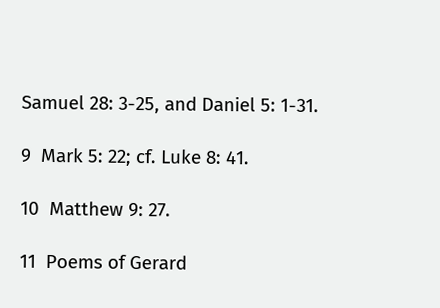Samuel 28: 3-25, and Daniel 5: 1-31.

9  Mark 5: 22; cf. Luke 8: 41.

10  Matthew 9: 27.

11  Poems of Gerard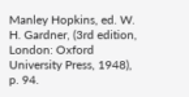Manley Hopkins, ed. W. H. Gardner, (3rd edition, London: Oxford University Press, 1948), p. 94.